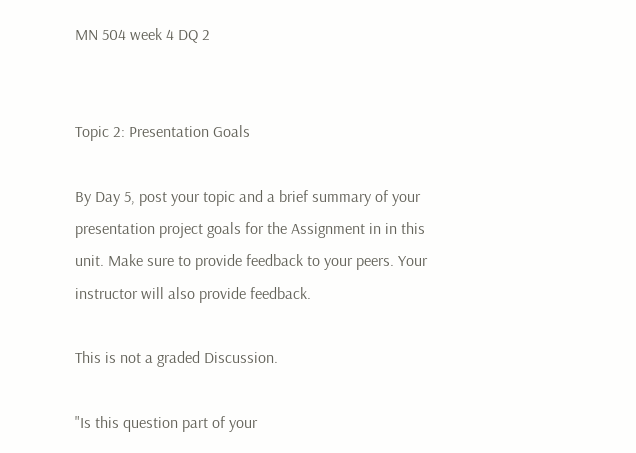MN 504 week 4 DQ 2


Topic 2: Presentation Goals

By Day 5, post your topic and a brief summary of your presentation project goals for the Assignment in in this unit. Make sure to provide feedback to your peers. Your instructor will also provide feedback.

This is not a graded Discussion.

"Is this question part of your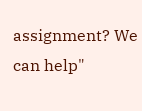assignment? We can help"